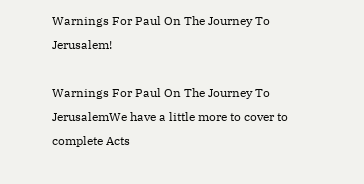Warnings For Paul On The Journey To Jerusalem!

Warnings For Paul On The Journey To JerusalemWe have a little more to cover to complete Acts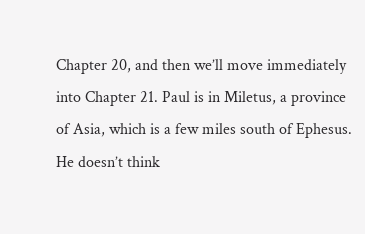Chapter 20, and then we’ll move immediately into Chapter 21. Paul is in Miletus, a province of Asia, which is a few miles south of Ephesus. He doesn’t think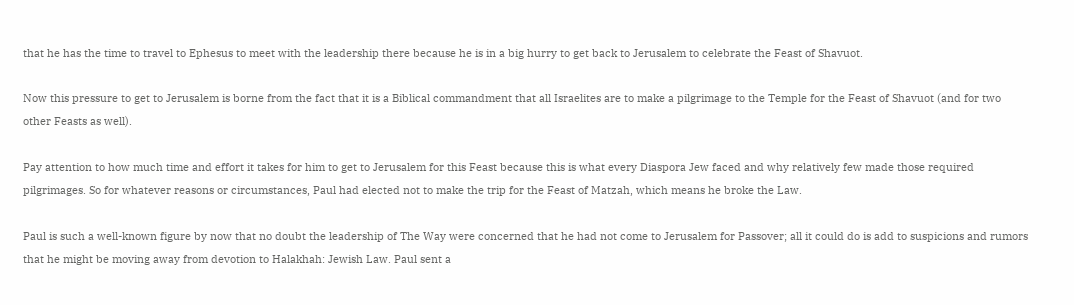that he has the time to travel to Ephesus to meet with the leadership there because he is in a big hurry to get back to Jerusalem to celebrate the Feast of Shavuot.

Now this pressure to get to Jerusalem is borne from the fact that it is a Biblical commandment that all Israelites are to make a pilgrimage to the Temple for the Feast of Shavuot (and for two other Feasts as well).

Pay attention to how much time and effort it takes for him to get to Jerusalem for this Feast because this is what every Diaspora Jew faced and why relatively few made those required pilgrimages. So for whatever reasons or circumstances, Paul had elected not to make the trip for the Feast of Matzah, which means he broke the Law.

Paul is such a well-known figure by now that no doubt the leadership of The Way were concerned that he had not come to Jerusalem for Passover; all it could do is add to suspicions and rumors that he might be moving away from devotion to Halakhah: Jewish Law. Paul sent a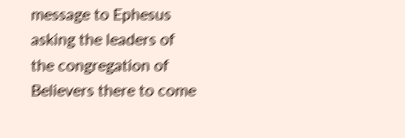message to Ephesus asking the leaders of the congregation of Believers there to come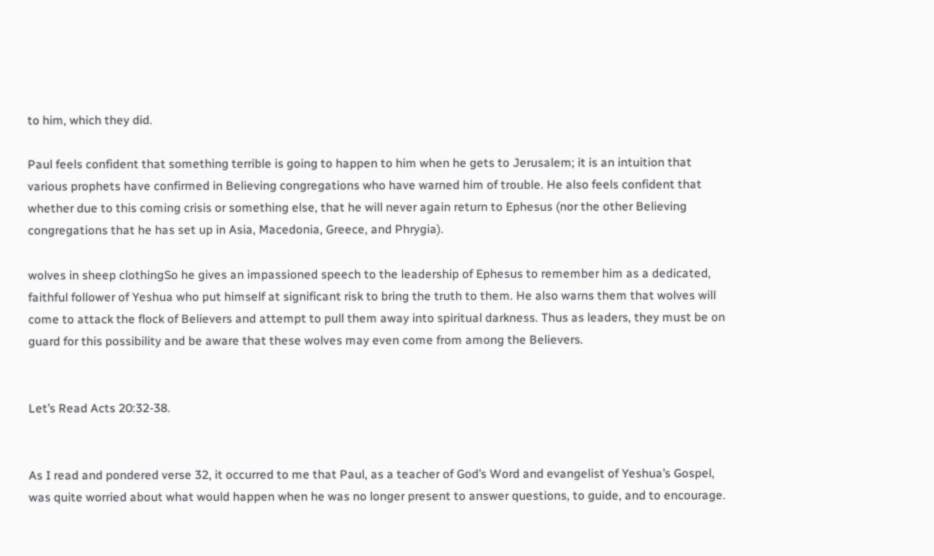to him, which they did.

Paul feels confident that something terrible is going to happen to him when he gets to Jerusalem; it is an intuition that various prophets have confirmed in Believing congregations who have warned him of trouble. He also feels confident that whether due to this coming crisis or something else, that he will never again return to Ephesus (nor the other Believing congregations that he has set up in Asia, Macedonia, Greece, and Phrygia).

wolves in sheep clothingSo he gives an impassioned speech to the leadership of Ephesus to remember him as a dedicated, faithful follower of Yeshua who put himself at significant risk to bring the truth to them. He also warns them that wolves will come to attack the flock of Believers and attempt to pull them away into spiritual darkness. Thus as leaders, they must be on guard for this possibility and be aware that these wolves may even come from among the Believers.


Let’s Read Acts 20:32-38.


As I read and pondered verse 32, it occurred to me that Paul, as a teacher of God’s Word and evangelist of Yeshua’s Gospel, was quite worried about what would happen when he was no longer present to answer questions, to guide, and to encourage.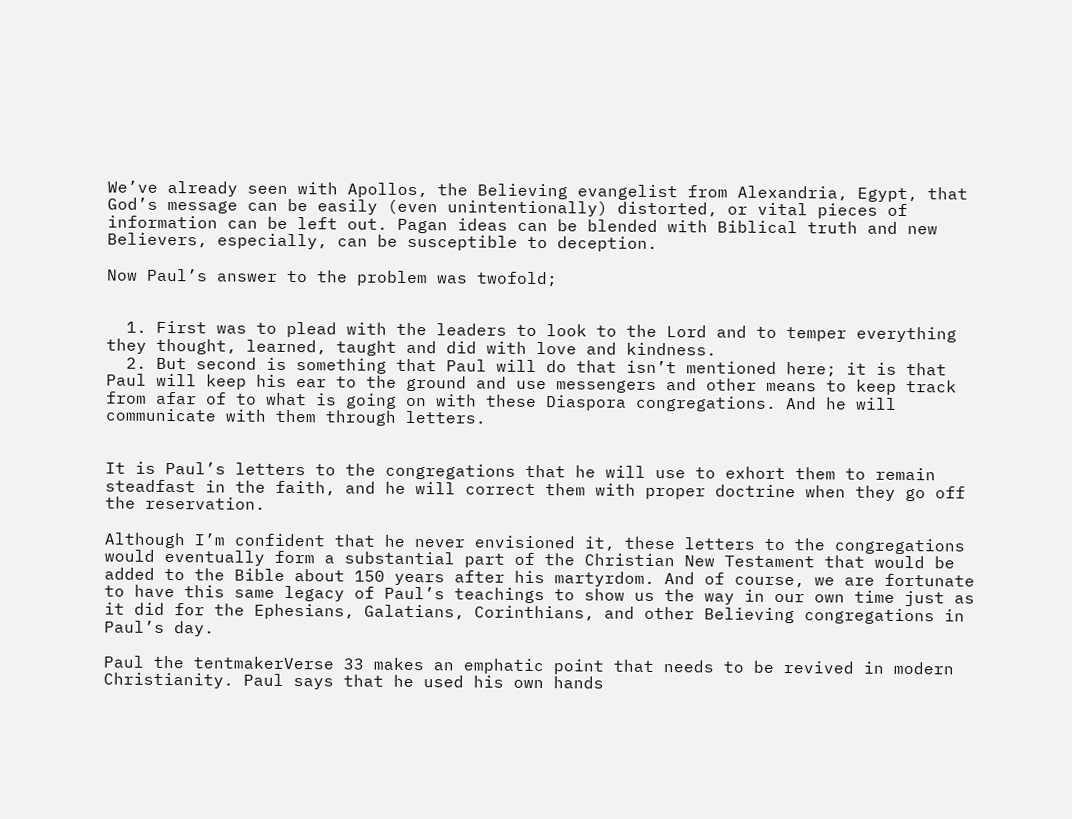We’ve already seen with Apollos, the Believing evangelist from Alexandria, Egypt, that God’s message can be easily (even unintentionally) distorted, or vital pieces of information can be left out. Pagan ideas can be blended with Biblical truth and new Believers, especially, can be susceptible to deception.

Now Paul’s answer to the problem was twofold;


  1. First was to plead with the leaders to look to the Lord and to temper everything they thought, learned, taught and did with love and kindness.
  2. But second is something that Paul will do that isn’t mentioned here; it is that Paul will keep his ear to the ground and use messengers and other means to keep track from afar of to what is going on with these Diaspora congregations. And he will communicate with them through letters.


It is Paul’s letters to the congregations that he will use to exhort them to remain steadfast in the faith, and he will correct them with proper doctrine when they go off the reservation.

Although I’m confident that he never envisioned it, these letters to the congregations would eventually form a substantial part of the Christian New Testament that would be added to the Bible about 150 years after his martyrdom. And of course, we are fortunate to have this same legacy of Paul’s teachings to show us the way in our own time just as it did for the Ephesians, Galatians, Corinthians, and other Believing congregations in Paul’s day.

Paul the tentmakerVerse 33 makes an emphatic point that needs to be revived in modern Christianity. Paul says that he used his own hands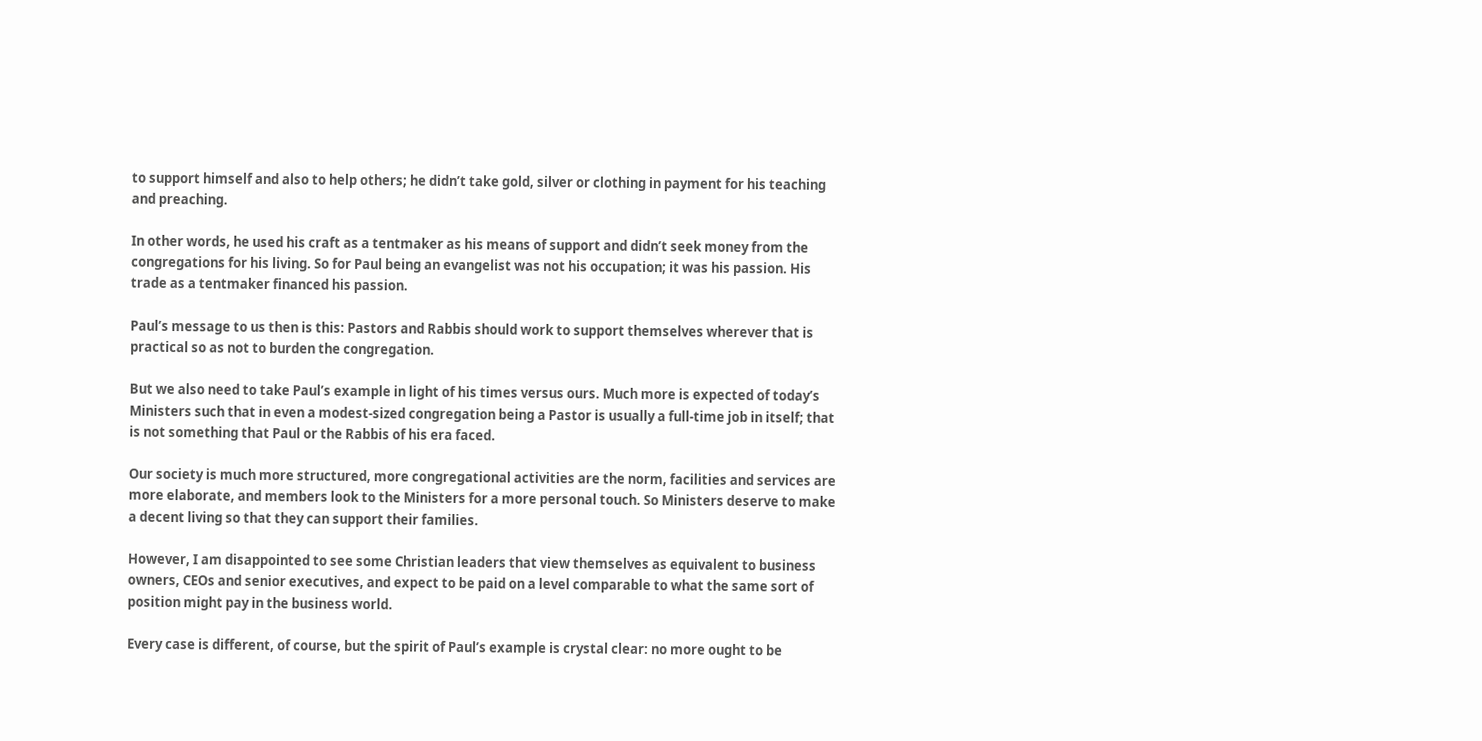to support himself and also to help others; he didn’t take gold, silver or clothing in payment for his teaching and preaching.

In other words, he used his craft as a tentmaker as his means of support and didn’t seek money from the congregations for his living. So for Paul being an evangelist was not his occupation; it was his passion. His trade as a tentmaker financed his passion.

Paul’s message to us then is this: Pastors and Rabbis should work to support themselves wherever that is practical so as not to burden the congregation.

But we also need to take Paul’s example in light of his times versus ours. Much more is expected of today’s Ministers such that in even a modest-sized congregation being a Pastor is usually a full-time job in itself; that is not something that Paul or the Rabbis of his era faced.

Our society is much more structured, more congregational activities are the norm, facilities and services are more elaborate, and members look to the Ministers for a more personal touch. So Ministers deserve to make a decent living so that they can support their families.

However, I am disappointed to see some Christian leaders that view themselves as equivalent to business owners, CEOs and senior executives, and expect to be paid on a level comparable to what the same sort of position might pay in the business world.

Every case is different, of course, but the spirit of Paul’s example is crystal clear: no more ought to be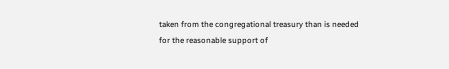taken from the congregational treasury than is needed for the reasonable support of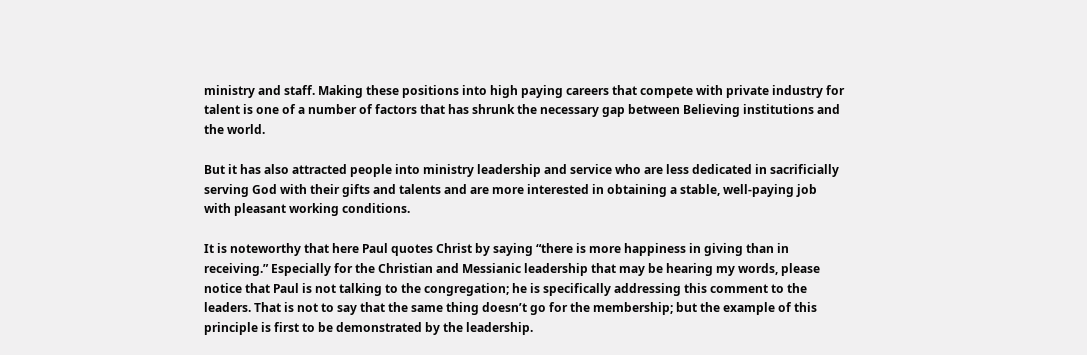ministry and staff. Making these positions into high paying careers that compete with private industry for talent is one of a number of factors that has shrunk the necessary gap between Believing institutions and the world.

But it has also attracted people into ministry leadership and service who are less dedicated in sacrificially serving God with their gifts and talents and are more interested in obtaining a stable, well-paying job with pleasant working conditions.

It is noteworthy that here Paul quotes Christ by saying “there is more happiness in giving than in receiving.” Especially for the Christian and Messianic leadership that may be hearing my words, please notice that Paul is not talking to the congregation; he is specifically addressing this comment to the leaders. That is not to say that the same thing doesn’t go for the membership; but the example of this principle is first to be demonstrated by the leadership.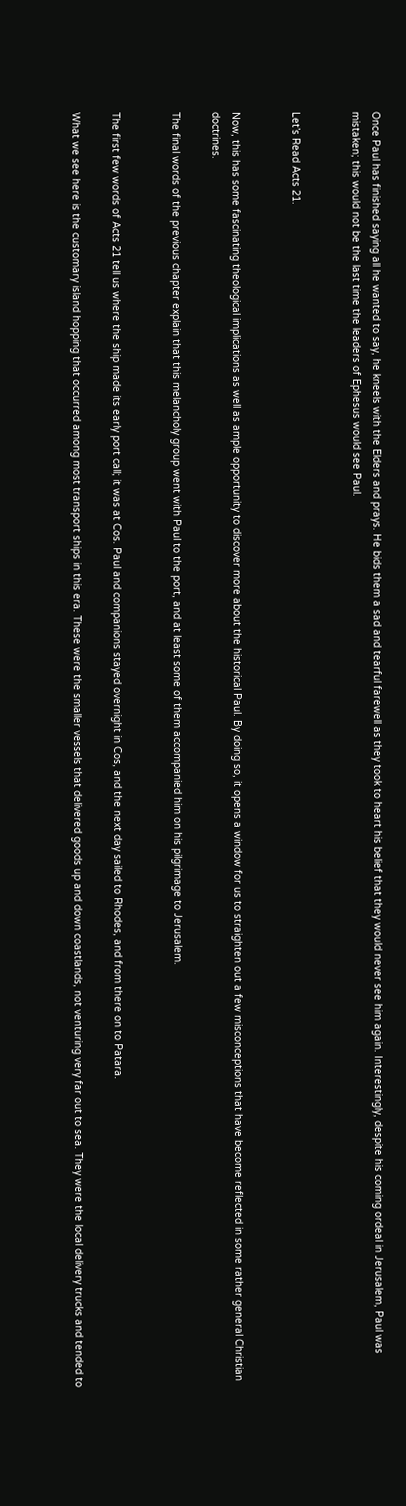Once Paul has finished saying all he wanted to say, he kneels with the Elders and prays. He bids them a sad and tearful farewell as they took to heart his belief that they would never see him again. Interestingly, despite his coming ordeal in Jerusalem, Paul was mistaken; this would not be the last time the leaders of Ephesus would see Paul.


Let’s Read Acts 21.


Now, this has some fascinating theological implications as well as ample opportunity to discover more about the historical Paul. By doing so, it opens a window for us to straighten out a few misconceptions that have become reflected in some rather general Christian doctrines.

The final words of the previous chapter explain that this melancholy group went with Paul to the port, and at least some of them accompanied him on his pilgrimage to Jerusalem.


The first few words of Acts 21 tell us where the ship made its early port call; it was at Cos. Paul and companions stayed overnight in Cos, and the next day sailed to Rhodes, and from there on to Patara.

What we see here is the customary island hopping that occurred among most transport ships in this era. These were the smaller vessels that delivered goods up and down coastlands, not venturing very far out to sea. They were the local delivery trucks and tended to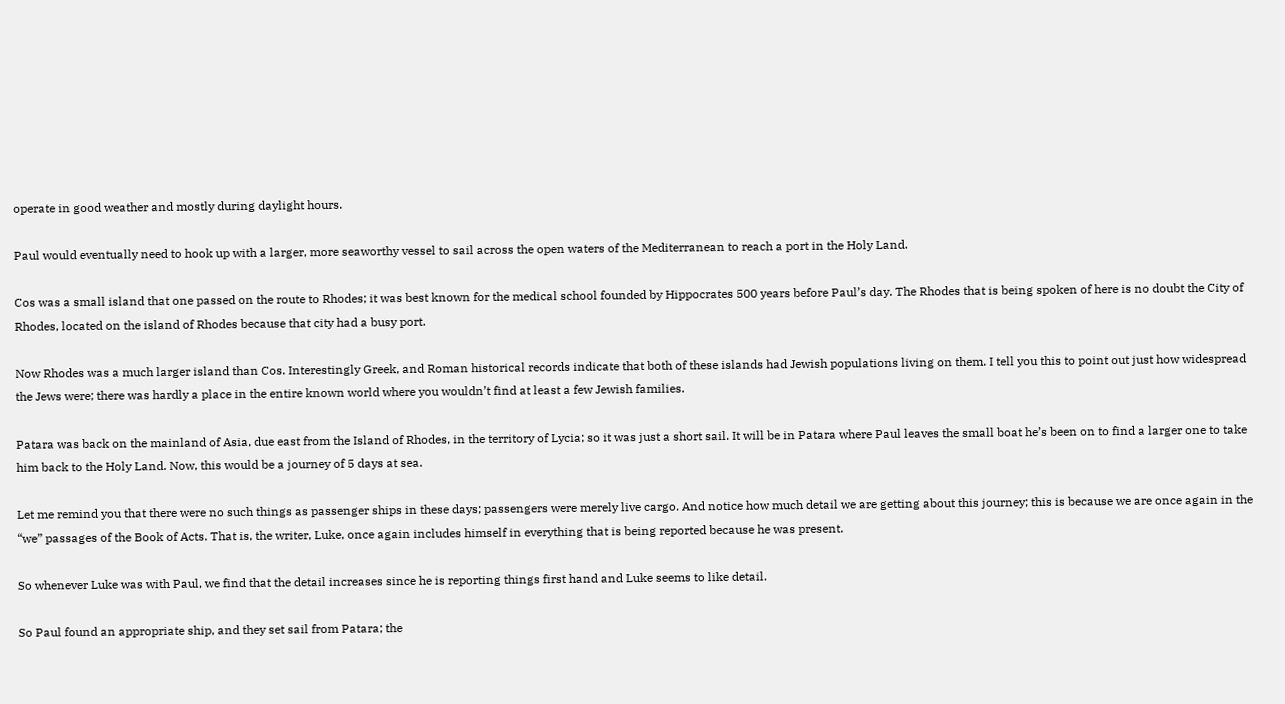operate in good weather and mostly during daylight hours.

Paul would eventually need to hook up with a larger, more seaworthy vessel to sail across the open waters of the Mediterranean to reach a port in the Holy Land.

Cos was a small island that one passed on the route to Rhodes; it was best known for the medical school founded by Hippocrates 500 years before Paul’s day. The Rhodes that is being spoken of here is no doubt the City of Rhodes, located on the island of Rhodes because that city had a busy port.

Now Rhodes was a much larger island than Cos. Interestingly Greek, and Roman historical records indicate that both of these islands had Jewish populations living on them. I tell you this to point out just how widespread the Jews were; there was hardly a place in the entire known world where you wouldn’t find at least a few Jewish families.

Patara was back on the mainland of Asia, due east from the Island of Rhodes, in the territory of Lycia; so it was just a short sail. It will be in Patara where Paul leaves the small boat he’s been on to find a larger one to take him back to the Holy Land. Now, this would be a journey of 5 days at sea.

Let me remind you that there were no such things as passenger ships in these days; passengers were merely live cargo. And notice how much detail we are getting about this journey; this is because we are once again in the “we” passages of the Book of Acts. That is, the writer, Luke, once again includes himself in everything that is being reported because he was present.

So whenever Luke was with Paul, we find that the detail increases since he is reporting things first hand and Luke seems to like detail.

So Paul found an appropriate ship, and they set sail from Patara; the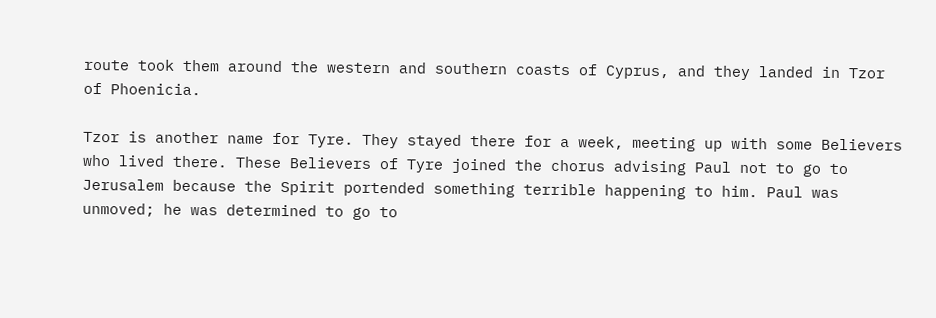route took them around the western and southern coasts of Cyprus, and they landed in Tzor of Phoenicia.

Tzor is another name for Tyre. They stayed there for a week, meeting up with some Believers who lived there. These Believers of Tyre joined the chorus advising Paul not to go to Jerusalem because the Spirit portended something terrible happening to him. Paul was unmoved; he was determined to go to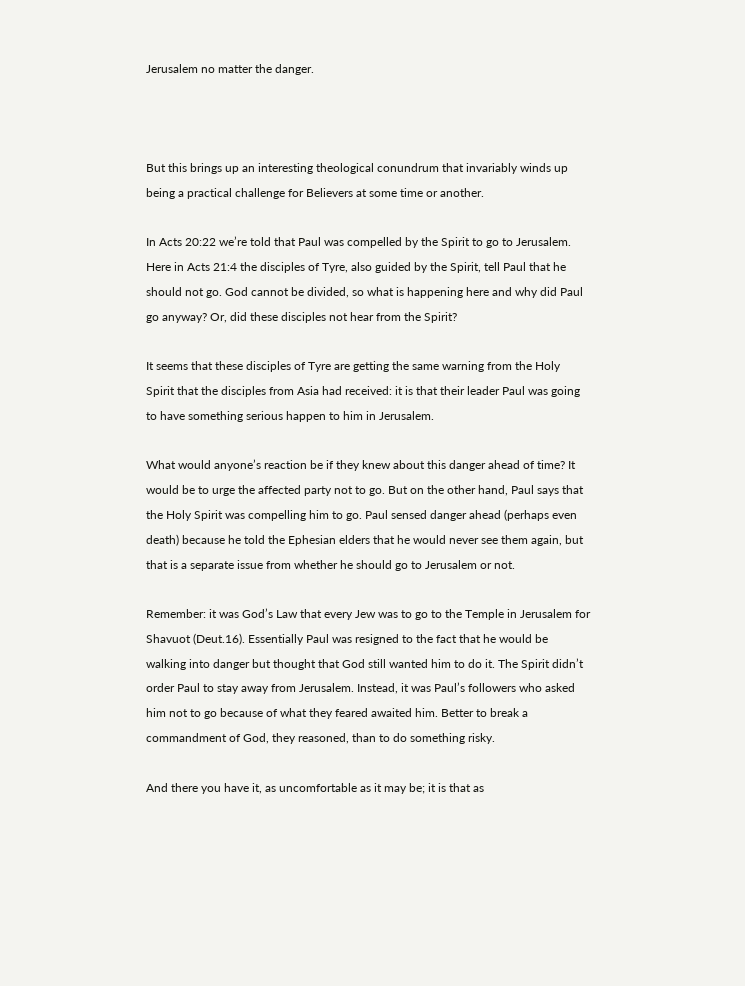Jerusalem no matter the danger.



But this brings up an interesting theological conundrum that invariably winds up being a practical challenge for Believers at some time or another.

In Acts 20:22 we’re told that Paul was compelled by the Spirit to go to Jerusalem. Here in Acts 21:4 the disciples of Tyre, also guided by the Spirit, tell Paul that he should not go. God cannot be divided, so what is happening here and why did Paul go anyway? Or, did these disciples not hear from the Spirit?

It seems that these disciples of Tyre are getting the same warning from the Holy Spirit that the disciples from Asia had received: it is that their leader Paul was going to have something serious happen to him in Jerusalem.

What would anyone’s reaction be if they knew about this danger ahead of time? It would be to urge the affected party not to go. But on the other hand, Paul says that the Holy Spirit was compelling him to go. Paul sensed danger ahead (perhaps even death) because he told the Ephesian elders that he would never see them again, but that is a separate issue from whether he should go to Jerusalem or not.

Remember: it was God’s Law that every Jew was to go to the Temple in Jerusalem for Shavuot (Deut.16). Essentially Paul was resigned to the fact that he would be walking into danger but thought that God still wanted him to do it. The Spirit didn’t order Paul to stay away from Jerusalem. Instead, it was Paul’s followers who asked him not to go because of what they feared awaited him. Better to break a commandment of God, they reasoned, than to do something risky.

And there you have it, as uncomfortable as it may be; it is that as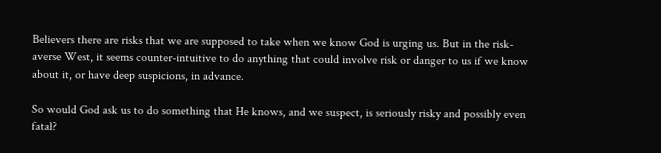Believers there are risks that we are supposed to take when we know God is urging us. But in the risk-averse West, it seems counter-intuitive to do anything that could involve risk or danger to us if we know about it, or have deep suspicions, in advance.

So would God ask us to do something that He knows, and we suspect, is seriously risky and possibly even fatal?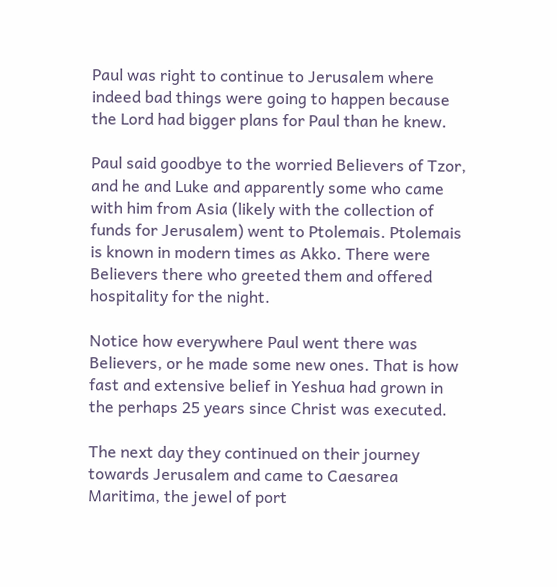Paul was right to continue to Jerusalem where indeed bad things were going to happen because the Lord had bigger plans for Paul than he knew.

Paul said goodbye to the worried Believers of Tzor, and he and Luke and apparently some who came with him from Asia (likely with the collection of funds for Jerusalem) went to Ptolemais. Ptolemais is known in modern times as Akko. There were Believers there who greeted them and offered hospitality for the night.

Notice how everywhere Paul went there was Believers, or he made some new ones. That is how fast and extensive belief in Yeshua had grown in the perhaps 25 years since Christ was executed.

The next day they continued on their journey towards Jerusalem and came to Caesarea Maritima, the jewel of port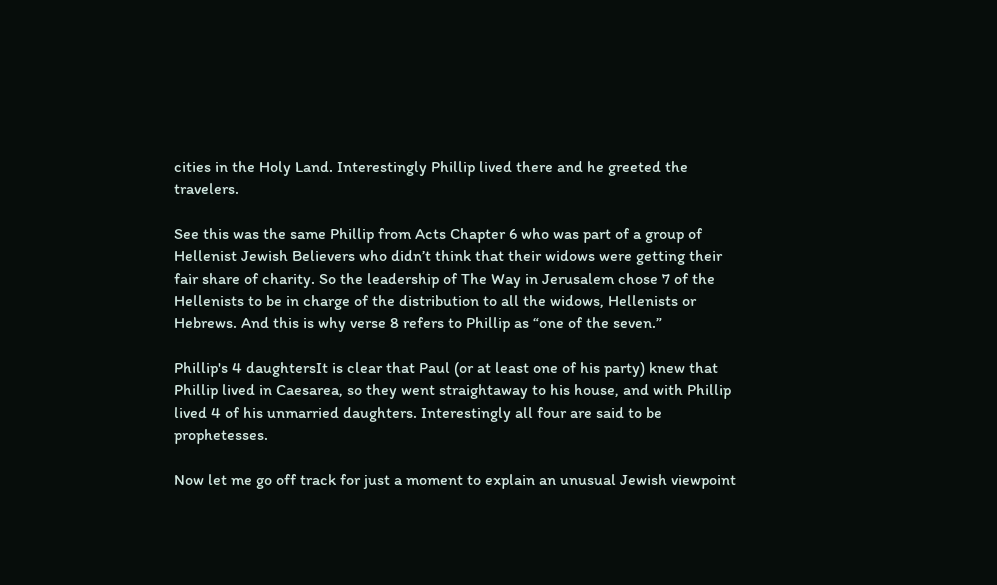cities in the Holy Land. Interestingly Phillip lived there and he greeted the travelers.

See this was the same Phillip from Acts Chapter 6 who was part of a group of Hellenist Jewish Believers who didn’t think that their widows were getting their fair share of charity. So the leadership of The Way in Jerusalem chose 7 of the Hellenists to be in charge of the distribution to all the widows, Hellenists or Hebrews. And this is why verse 8 refers to Phillip as “one of the seven.”

Phillip's 4 daughtersIt is clear that Paul (or at least one of his party) knew that Phillip lived in Caesarea, so they went straightaway to his house, and with Phillip lived 4 of his unmarried daughters. Interestingly all four are said to be prophetesses.

Now let me go off track for just a moment to explain an unusual Jewish viewpoint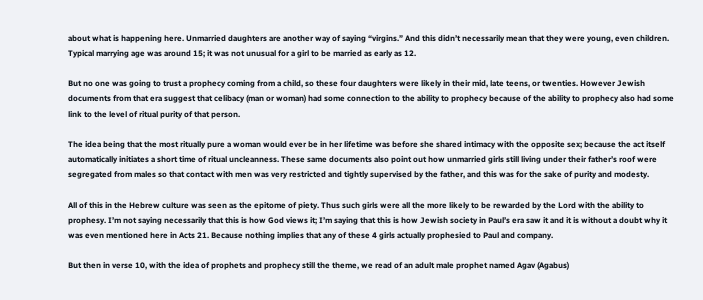about what is happening here. Unmarried daughters are another way of saying “virgins.” And this didn’t necessarily mean that they were young, even children. Typical marrying age was around 15; it was not unusual for a girl to be married as early as 12.

But no one was going to trust a prophecy coming from a child, so these four daughters were likely in their mid, late teens, or twenties. However Jewish documents from that era suggest that celibacy (man or woman) had some connection to the ability to prophecy because of the ability to prophecy also had some link to the level of ritual purity of that person.

The idea being that the most ritually pure a woman would ever be in her lifetime was before she shared intimacy with the opposite sex; because the act itself automatically initiates a short time of ritual uncleanness. These same documents also point out how unmarried girls still living under their father’s roof were segregated from males so that contact with men was very restricted and tightly supervised by the father, and this was for the sake of purity and modesty.

All of this in the Hebrew culture was seen as the epitome of piety. Thus such girls were all the more likely to be rewarded by the Lord with the ability to prophesy. I’m not saying necessarily that this is how God views it; I’m saying that this is how Jewish society in Paul’s era saw it and it is without a doubt why it was even mentioned here in Acts 21. Because nothing implies that any of these 4 girls actually prophesied to Paul and company.

But then in verse 10, with the idea of prophets and prophecy still the theme, we read of an adult male prophet named Agav (Agabus)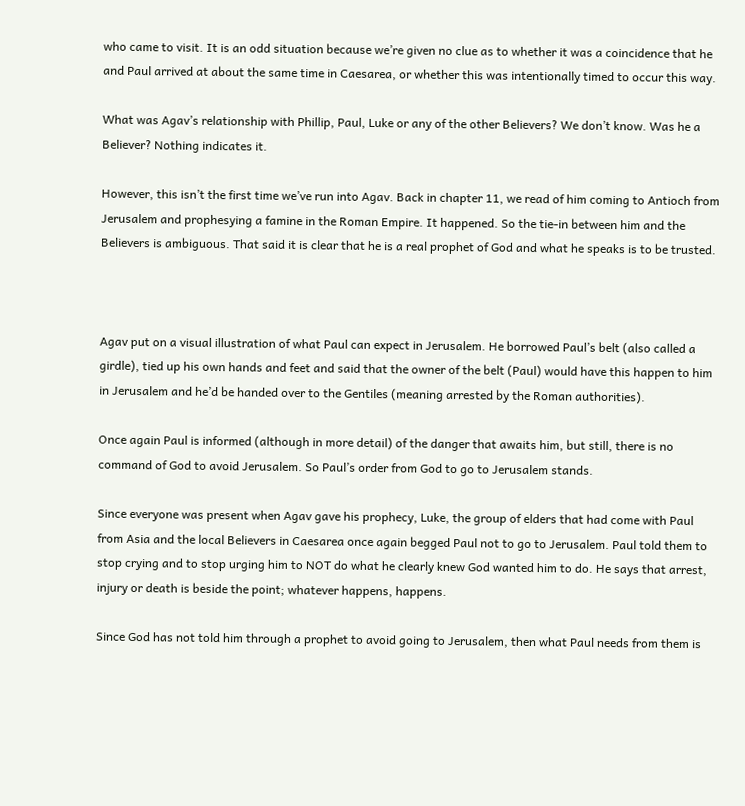who came to visit. It is an odd situation because we’re given no clue as to whether it was a coincidence that he and Paul arrived at about the same time in Caesarea, or whether this was intentionally timed to occur this way.

What was Agav’s relationship with Phillip, Paul, Luke or any of the other Believers? We don’t know. Was he a Believer? Nothing indicates it.

However, this isn’t the first time we’ve run into Agav. Back in chapter 11, we read of him coming to Antioch from Jerusalem and prophesying a famine in the Roman Empire. It happened. So the tie-in between him and the Believers is ambiguous. That said it is clear that he is a real prophet of God and what he speaks is to be trusted.



Agav put on a visual illustration of what Paul can expect in Jerusalem. He borrowed Paul’s belt (also called a girdle), tied up his own hands and feet and said that the owner of the belt (Paul) would have this happen to him in Jerusalem and he’d be handed over to the Gentiles (meaning arrested by the Roman authorities).

Once again Paul is informed (although in more detail) of the danger that awaits him, but still, there is no command of God to avoid Jerusalem. So Paul’s order from God to go to Jerusalem stands.

Since everyone was present when Agav gave his prophecy, Luke, the group of elders that had come with Paul from Asia and the local Believers in Caesarea once again begged Paul not to go to Jerusalem. Paul told them to stop crying and to stop urging him to NOT do what he clearly knew God wanted him to do. He says that arrest, injury or death is beside the point; whatever happens, happens.

Since God has not told him through a prophet to avoid going to Jerusalem, then what Paul needs from them is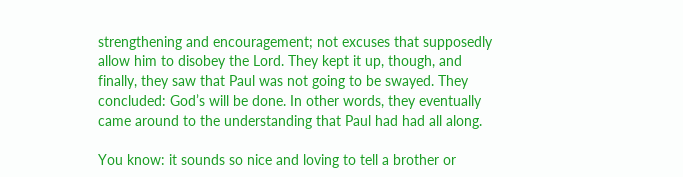strengthening and encouragement; not excuses that supposedly allow him to disobey the Lord. They kept it up, though, and finally, they saw that Paul was not going to be swayed. They concluded: God’s will be done. In other words, they eventually came around to the understanding that Paul had had all along.

You know: it sounds so nice and loving to tell a brother or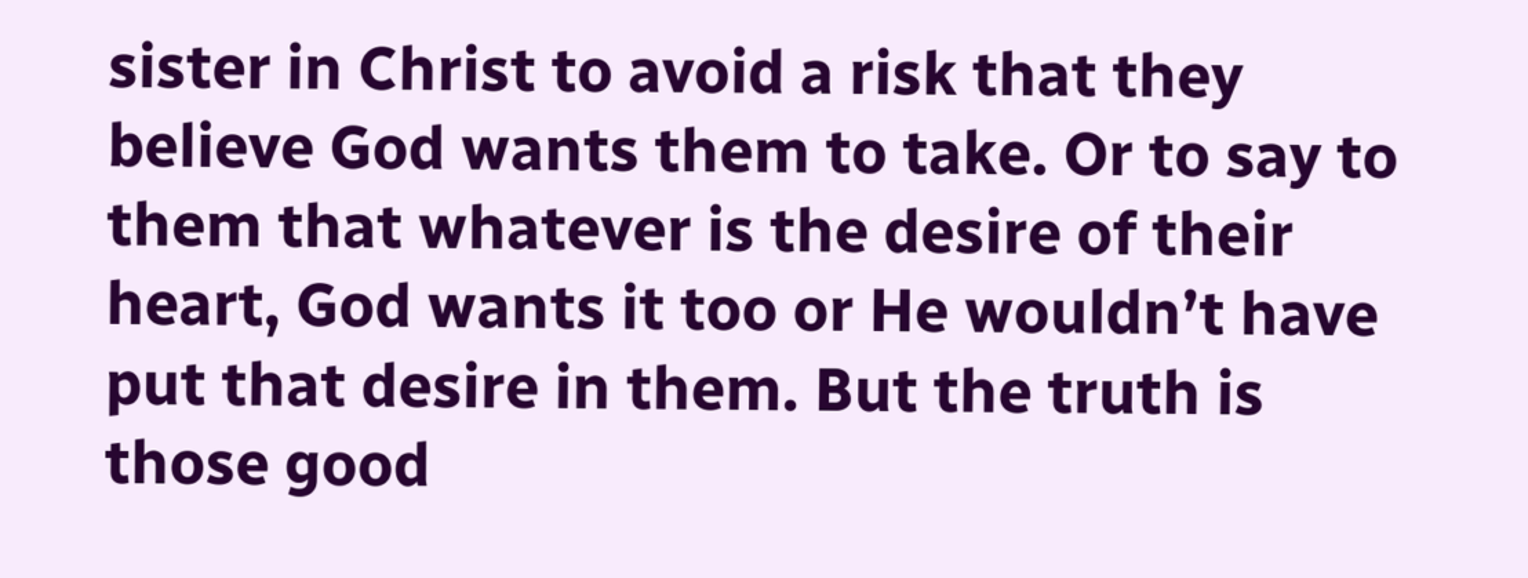sister in Christ to avoid a risk that they believe God wants them to take. Or to say to them that whatever is the desire of their heart, God wants it too or He wouldn’t have put that desire in them. But the truth is those good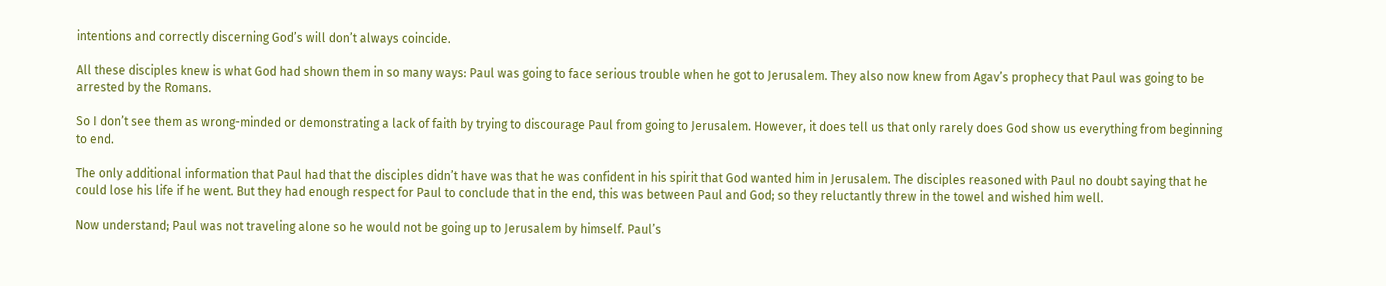intentions and correctly discerning God’s will don’t always coincide.

All these disciples knew is what God had shown them in so many ways: Paul was going to face serious trouble when he got to Jerusalem. They also now knew from Agav’s prophecy that Paul was going to be arrested by the Romans.

So I don’t see them as wrong-minded or demonstrating a lack of faith by trying to discourage Paul from going to Jerusalem. However, it does tell us that only rarely does God show us everything from beginning to end.

The only additional information that Paul had that the disciples didn’t have was that he was confident in his spirit that God wanted him in Jerusalem. The disciples reasoned with Paul no doubt saying that he could lose his life if he went. But they had enough respect for Paul to conclude that in the end, this was between Paul and God; so they reluctantly threw in the towel and wished him well.

Now understand; Paul was not traveling alone so he would not be going up to Jerusalem by himself. Paul’s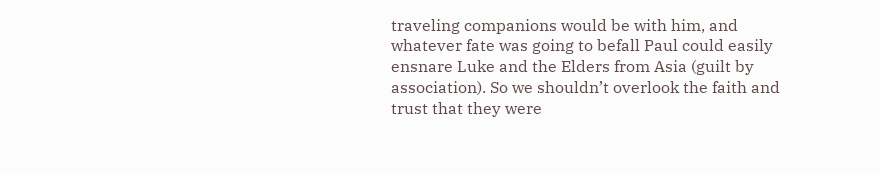traveling companions would be with him, and whatever fate was going to befall Paul could easily ensnare Luke and the Elders from Asia (guilt by association). So we shouldn’t overlook the faith and trust that they were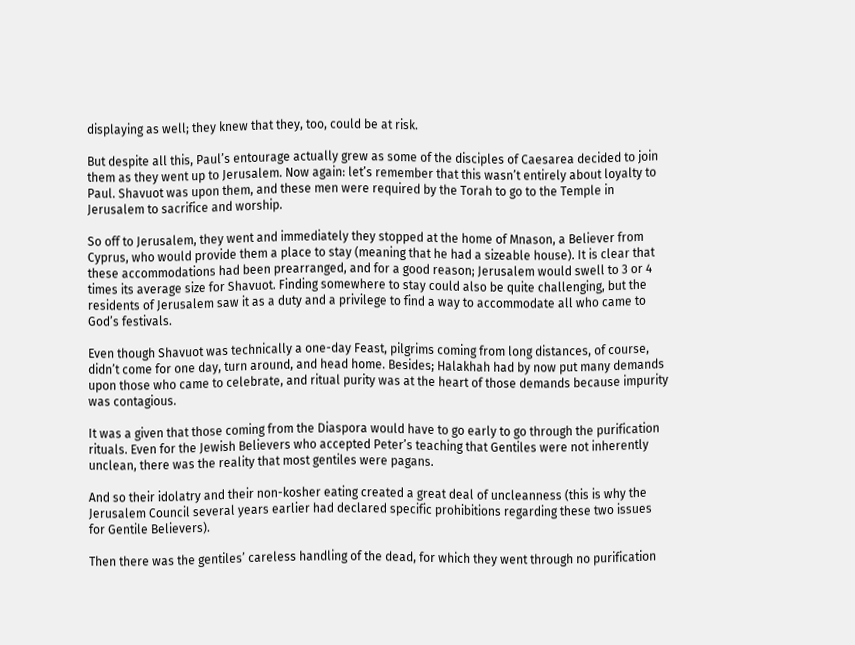displaying as well; they knew that they, too, could be at risk.

But despite all this, Paul’s entourage actually grew as some of the disciples of Caesarea decided to join them as they went up to Jerusalem. Now again: let’s remember that this wasn’t entirely about loyalty to Paul. Shavuot was upon them, and these men were required by the Torah to go to the Temple in Jerusalem to sacrifice and worship.

So off to Jerusalem, they went and immediately they stopped at the home of Mnason, a Believer from Cyprus, who would provide them a place to stay (meaning that he had a sizeable house). It is clear that these accommodations had been prearranged, and for a good reason; Jerusalem would swell to 3 or 4 times its average size for Shavuot. Finding somewhere to stay could also be quite challenging, but the residents of Jerusalem saw it as a duty and a privilege to find a way to accommodate all who came to God’s festivals.

Even though Shavuot was technically a one-day Feast, pilgrims coming from long distances, of course, didn’t come for one day, turn around, and head home. Besides; Halakhah had by now put many demands upon those who came to celebrate, and ritual purity was at the heart of those demands because impurity was contagious.

It was a given that those coming from the Diaspora would have to go early to go through the purification rituals. Even for the Jewish Believers who accepted Peter’s teaching that Gentiles were not inherently unclean, there was the reality that most gentiles were pagans.

And so their idolatry and their non-kosher eating created a great deal of uncleanness (this is why the Jerusalem Council several years earlier had declared specific prohibitions regarding these two issues for Gentile Believers).

Then there was the gentiles’ careless handling of the dead, for which they went through no purification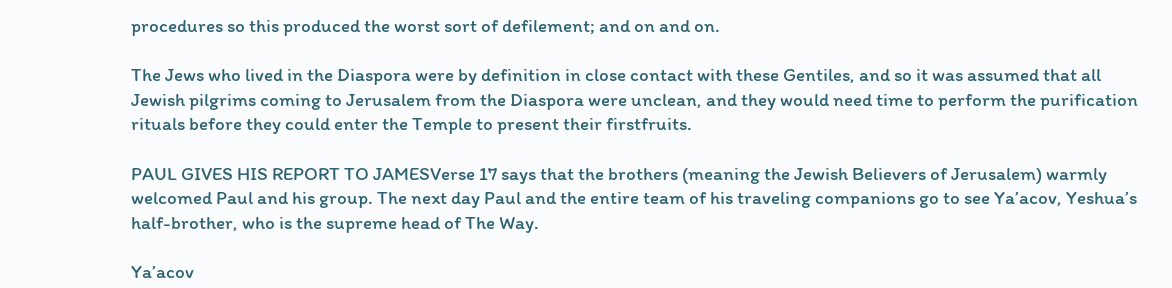procedures so this produced the worst sort of defilement; and on and on.

The Jews who lived in the Diaspora were by definition in close contact with these Gentiles, and so it was assumed that all Jewish pilgrims coming to Jerusalem from the Diaspora were unclean, and they would need time to perform the purification rituals before they could enter the Temple to present their firstfruits.

PAUL GIVES HIS REPORT TO JAMESVerse 17 says that the brothers (meaning the Jewish Believers of Jerusalem) warmly welcomed Paul and his group. The next day Paul and the entire team of his traveling companions go to see Ya’acov, Yeshua’s half-brother, who is the supreme head of The Way.

Ya’acov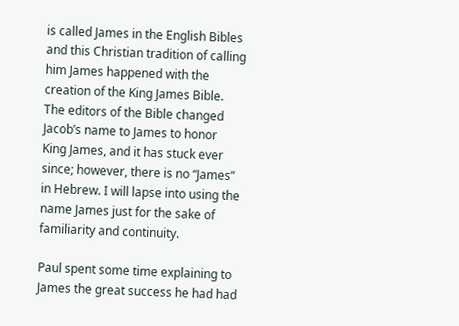is called James in the English Bibles and this Christian tradition of calling him James happened with the creation of the King James Bible. The editors of the Bible changed Jacob’s name to James to honor King James, and it has stuck ever since; however, there is no “James” in Hebrew. I will lapse into using the name James just for the sake of familiarity and continuity.

Paul spent some time explaining to James the great success he had had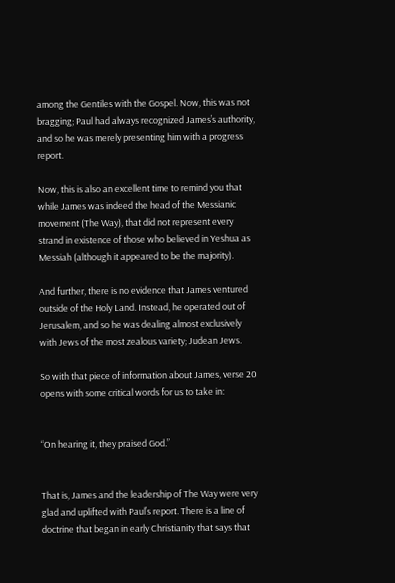among the Gentiles with the Gospel. Now, this was not bragging; Paul had always recognized James’s authority, and so he was merely presenting him with a progress report.

Now, this is also an excellent time to remind you that while James was indeed the head of the Messianic movement (The Way), that did not represent every strand in existence of those who believed in Yeshua as Messiah (although it appeared to be the majority).

And further, there is no evidence that James ventured outside of the Holy Land. Instead, he operated out of Jerusalem, and so he was dealing almost exclusively with Jews of the most zealous variety; Judean Jews.

So with that piece of information about James, verse 20 opens with some critical words for us to take in:


“On hearing it, they praised God.”


That is, James and the leadership of The Way were very glad and uplifted with Paul’s report. There is a line of doctrine that began in early Christianity that says that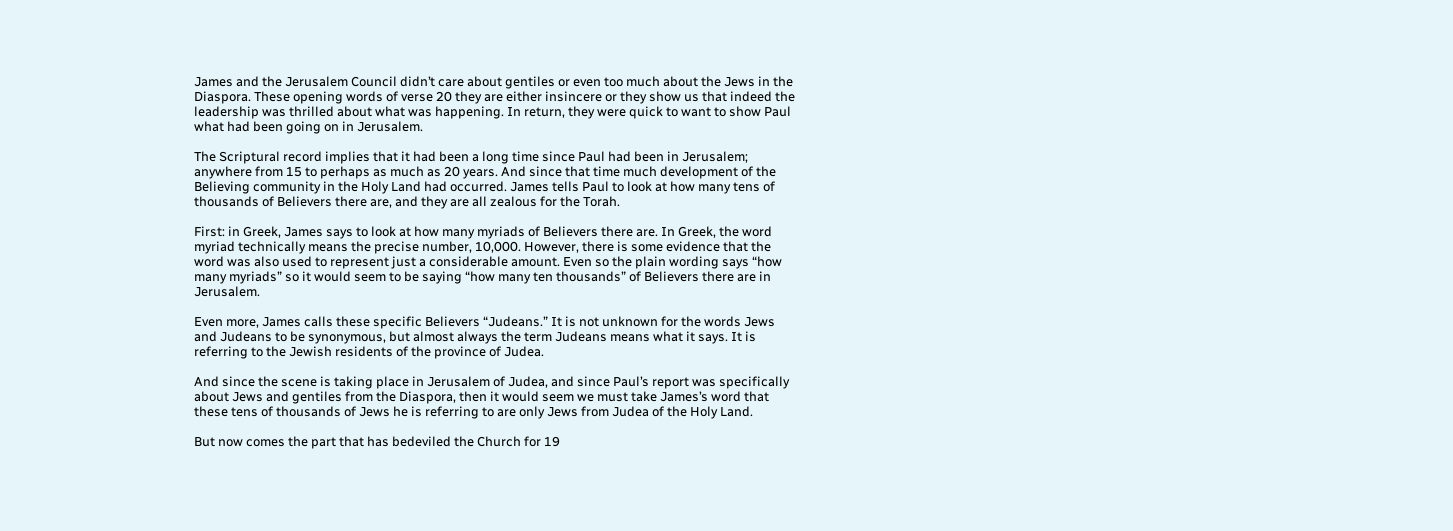James and the Jerusalem Council didn’t care about gentiles or even too much about the Jews in the Diaspora. These opening words of verse 20 they are either insincere or they show us that indeed the leadership was thrilled about what was happening. In return, they were quick to want to show Paul what had been going on in Jerusalem.

The Scriptural record implies that it had been a long time since Paul had been in Jerusalem; anywhere from 15 to perhaps as much as 20 years. And since that time much development of the Believing community in the Holy Land had occurred. James tells Paul to look at how many tens of thousands of Believers there are, and they are all zealous for the Torah.

First: in Greek, James says to look at how many myriads of Believers there are. In Greek, the word myriad technically means the precise number, 10,000. However, there is some evidence that the word was also used to represent just a considerable amount. Even so the plain wording says “how many myriads” so it would seem to be saying “how many ten thousands” of Believers there are in Jerusalem.

Even more, James calls these specific Believers “Judeans.” It is not unknown for the words Jews and Judeans to be synonymous, but almost always the term Judeans means what it says. It is referring to the Jewish residents of the province of Judea.

And since the scene is taking place in Jerusalem of Judea, and since Paul’s report was specifically about Jews and gentiles from the Diaspora, then it would seem we must take James’s word that these tens of thousands of Jews he is referring to are only Jews from Judea of the Holy Land.

But now comes the part that has bedeviled the Church for 19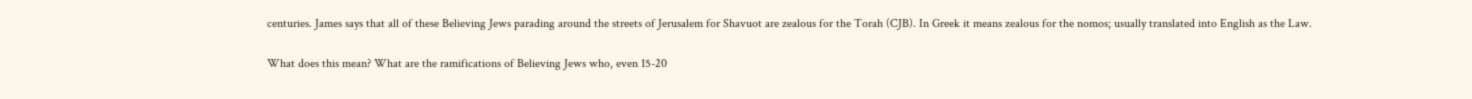centuries. James says that all of these Believing Jews parading around the streets of Jerusalem for Shavuot are zealous for the Torah (CJB). In Greek it means zealous for the nomos; usually translated into English as the Law.

What does this mean? What are the ramifications of Believing Jews who, even 15-20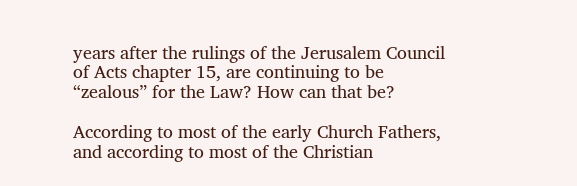years after the rulings of the Jerusalem Council of Acts chapter 15, are continuing to be “zealous” for the Law? How can that be?

According to most of the early Church Fathers, and according to most of the Christian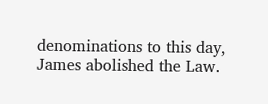denominations to this day, James abolished the Law.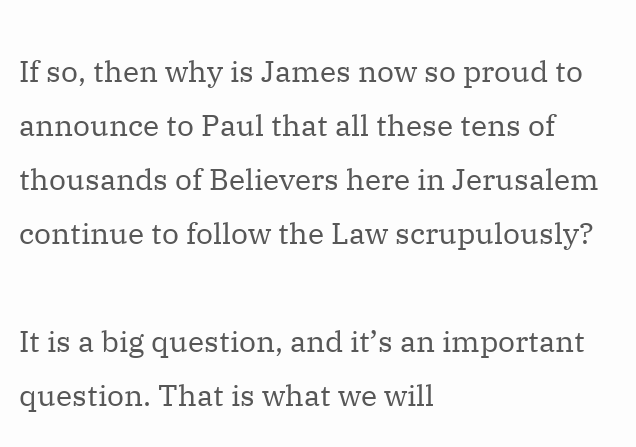If so, then why is James now so proud to announce to Paul that all these tens of thousands of Believers here in Jerusalem continue to follow the Law scrupulously?

It is a big question, and it’s an important question. That is what we will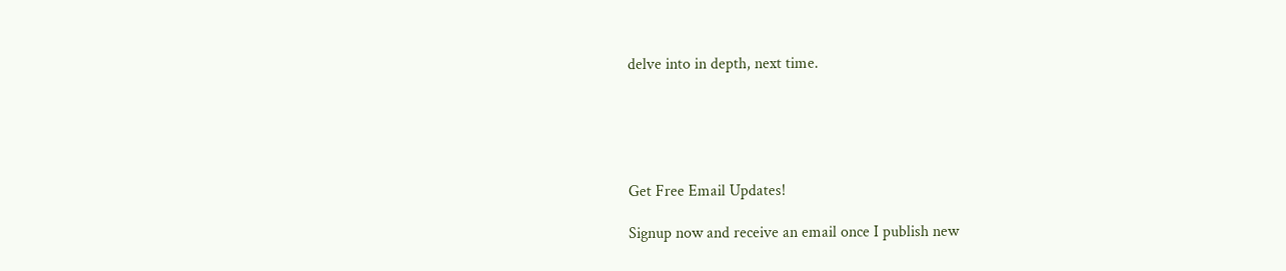delve into in depth, next time.





Get Free Email Updates!

Signup now and receive an email once I publish new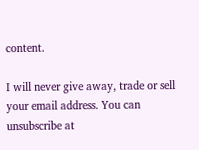content.

I will never give away, trade or sell your email address. You can unsubscribe at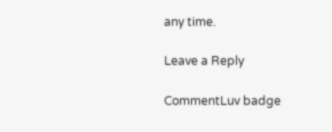any time.

Leave a Reply

CommentLuv badge